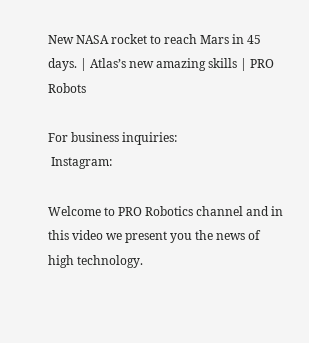New NASA rocket to reach Mars in 45 days. | Atlas’s new amazing skills | PRO Robots

For business inquiries:
 Instagram:

Welcome to PRO Robotics channel and in this video we present you the news of high technology.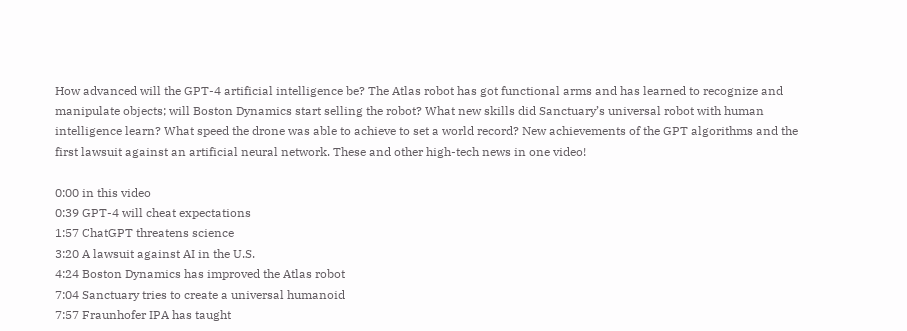How advanced will the GPT-4 artificial intelligence be? The Atlas robot has got functional arms and has learned to recognize and manipulate objects; will Boston Dynamics start selling the robot? What new skills did Sanctuary’s universal robot with human intelligence learn? What speed the drone was able to achieve to set a world record? New achievements of the GPT algorithms and the first lawsuit against an artificial neural network. These and other high-tech news in one video!

0:00 in this video
0:39 GPT-4 will cheat expectations
1:57 ChatGPT threatens science
3:20 A lawsuit against AI in the U.S.
4:24 Boston Dynamics has improved the Atlas robot
7:04 Sanctuary tries to create a universal humanoid
7:57 Fraunhofer IPA has taught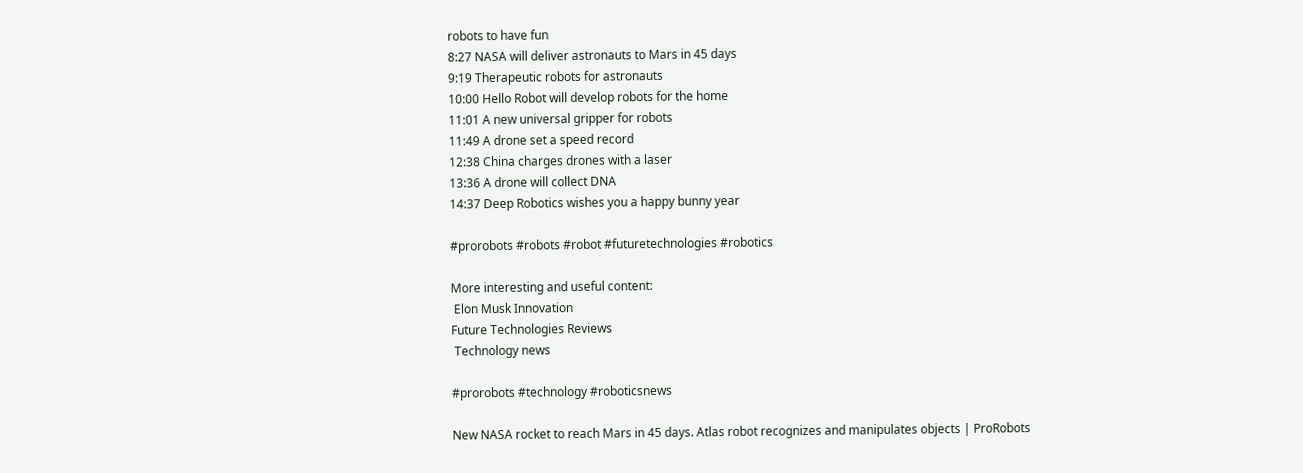robots to have fun
8:27 NASA will deliver astronauts to Mars in 45 days
9:19 Therapeutic robots for astronauts
10:00 Hello Robot will develop robots for the home
11:01 A new universal gripper for robots
11:49 A drone set a speed record
12:38 China charges drones with a laser
13:36 A drone will collect DNA
14:37 Deep Robotics wishes you a happy bunny year

#prorobots #robots #robot #futuretechnologies #robotics

More interesting and useful content:
 Elon Musk Innovation
Future Technologies Reviews
 Technology news

#prorobots #technology #roboticsnews

New NASA rocket to reach Mars in 45 days. Atlas robot recognizes and manipulates objects | ProRobots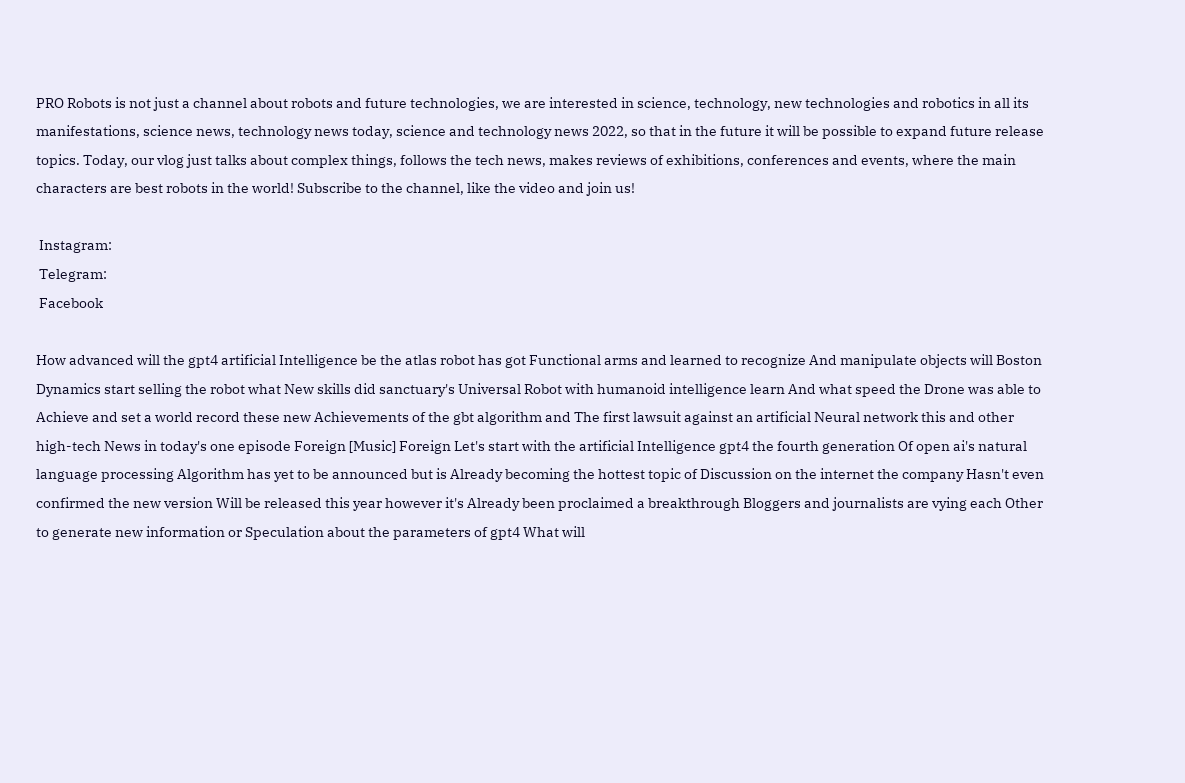PRO Robots is not just a channel about robots and future technologies, we are interested in science, technology, new technologies and robotics in all its manifestations, science news, technology news today, science and technology news 2022, so that in the future it will be possible to expand future release topics. Today, our vlog just talks about complex things, follows the tech news, makes reviews of exhibitions, conferences and events, where the main characters are best robots in the world! Subscribe to the channel, like the video and join us!

 Instagram:
 Telegram:
 Facebook

How advanced will the gpt4 artificial Intelligence be the atlas robot has got Functional arms and learned to recognize And manipulate objects will Boston Dynamics start selling the robot what New skills did sanctuary's Universal Robot with humanoid intelligence learn And what speed the Drone was able to Achieve and set a world record these new Achievements of the gbt algorithm and The first lawsuit against an artificial Neural network this and other high-tech News in today's one episode Foreign [Music] Foreign Let's start with the artificial Intelligence gpt4 the fourth generation Of open ai's natural language processing Algorithm has yet to be announced but is Already becoming the hottest topic of Discussion on the internet the company Hasn't even confirmed the new version Will be released this year however it's Already been proclaimed a breakthrough Bloggers and journalists are vying each Other to generate new information or Speculation about the parameters of gpt4 What will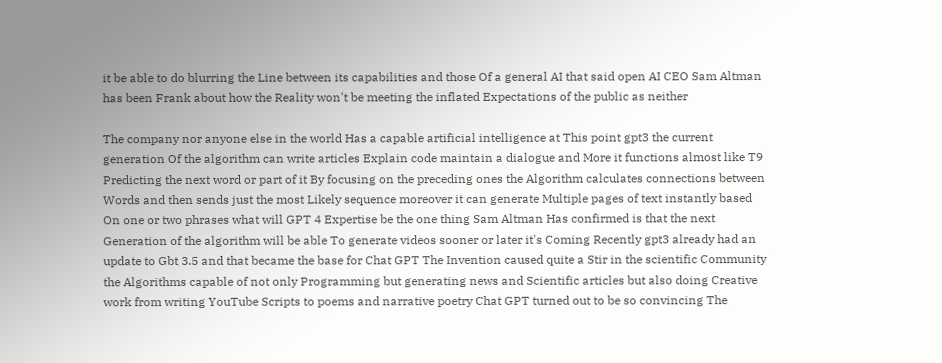it be able to do blurring the Line between its capabilities and those Of a general AI that said open AI CEO Sam Altman has been Frank about how the Reality won't be meeting the inflated Expectations of the public as neither

The company nor anyone else in the world Has a capable artificial intelligence at This point gpt3 the current generation Of the algorithm can write articles Explain code maintain a dialogue and More it functions almost like T9 Predicting the next word or part of it By focusing on the preceding ones the Algorithm calculates connections between Words and then sends just the most Likely sequence moreover it can generate Multiple pages of text instantly based On one or two phrases what will GPT 4 Expertise be the one thing Sam Altman Has confirmed is that the next Generation of the algorithm will be able To generate videos sooner or later it's Coming Recently gpt3 already had an update to Gbt 3.5 and that became the base for Chat GPT The Invention caused quite a Stir in the scientific Community the Algorithms capable of not only Programming but generating news and Scientific articles but also doing Creative work from writing YouTube Scripts to poems and narrative poetry Chat GPT turned out to be so convincing The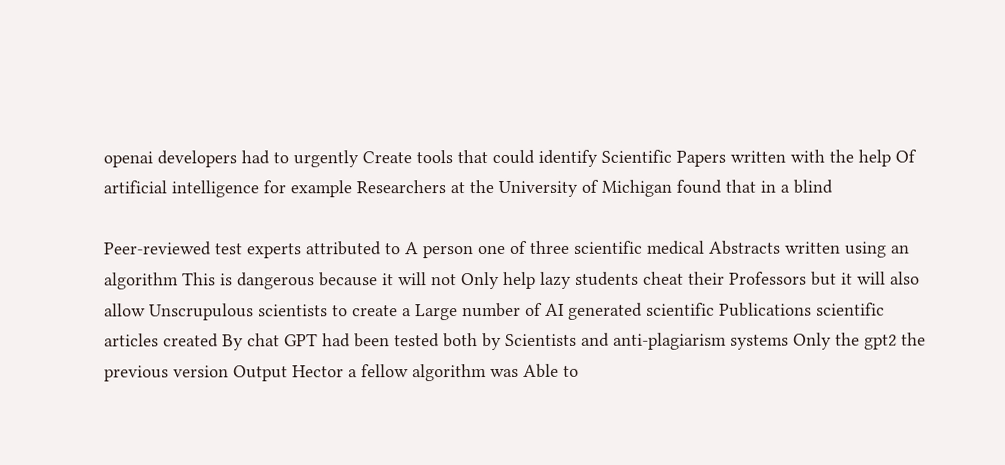openai developers had to urgently Create tools that could identify Scientific Papers written with the help Of artificial intelligence for example Researchers at the University of Michigan found that in a blind

Peer-reviewed test experts attributed to A person one of three scientific medical Abstracts written using an algorithm This is dangerous because it will not Only help lazy students cheat their Professors but it will also allow Unscrupulous scientists to create a Large number of AI generated scientific Publications scientific articles created By chat GPT had been tested both by Scientists and anti-plagiarism systems Only the gpt2 the previous version Output Hector a fellow algorithm was Able to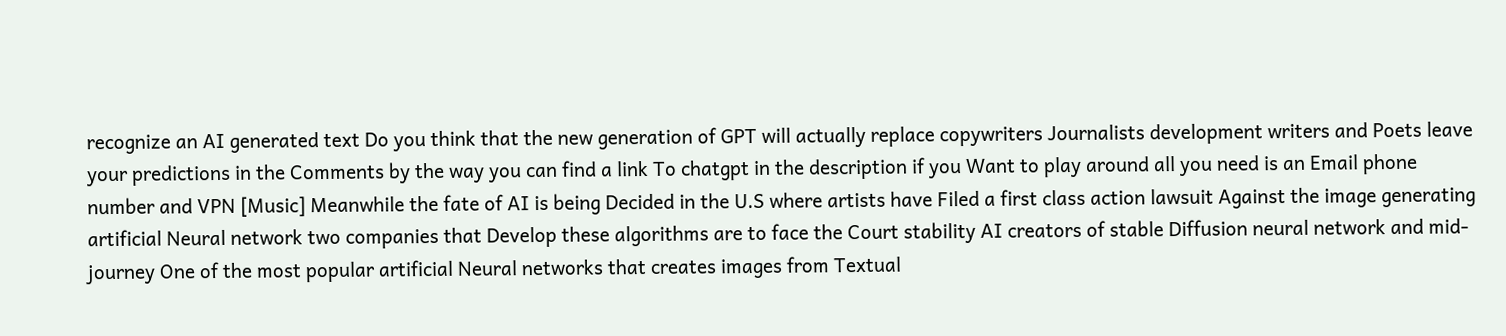recognize an AI generated text Do you think that the new generation of GPT will actually replace copywriters Journalists development writers and Poets leave your predictions in the Comments by the way you can find a link To chatgpt in the description if you Want to play around all you need is an Email phone number and VPN [Music] Meanwhile the fate of AI is being Decided in the U.S where artists have Filed a first class action lawsuit Against the image generating artificial Neural network two companies that Develop these algorithms are to face the Court stability AI creators of stable Diffusion neural network and mid-journey One of the most popular artificial Neural networks that creates images from Textual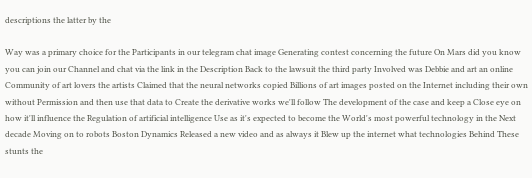descriptions the latter by the

Way was a primary choice for the Participants in our telegram chat image Generating contest concerning the future On Mars did you know you can join our Channel and chat via the link in the Description Back to the lawsuit the third party Involved was Debbie and art an online Community of art lovers the artists Claimed that the neural networks copied Billions of art images posted on the Internet including their own without Permission and then use that data to Create the derivative works we'll follow The development of the case and keep a Close eye on how it'll influence the Regulation of artificial intelligence Use as it's expected to become the World's most powerful technology in the Next decade Moving on to robots Boston Dynamics Released a new video and as always it Blew up the internet what technologies Behind These stunts the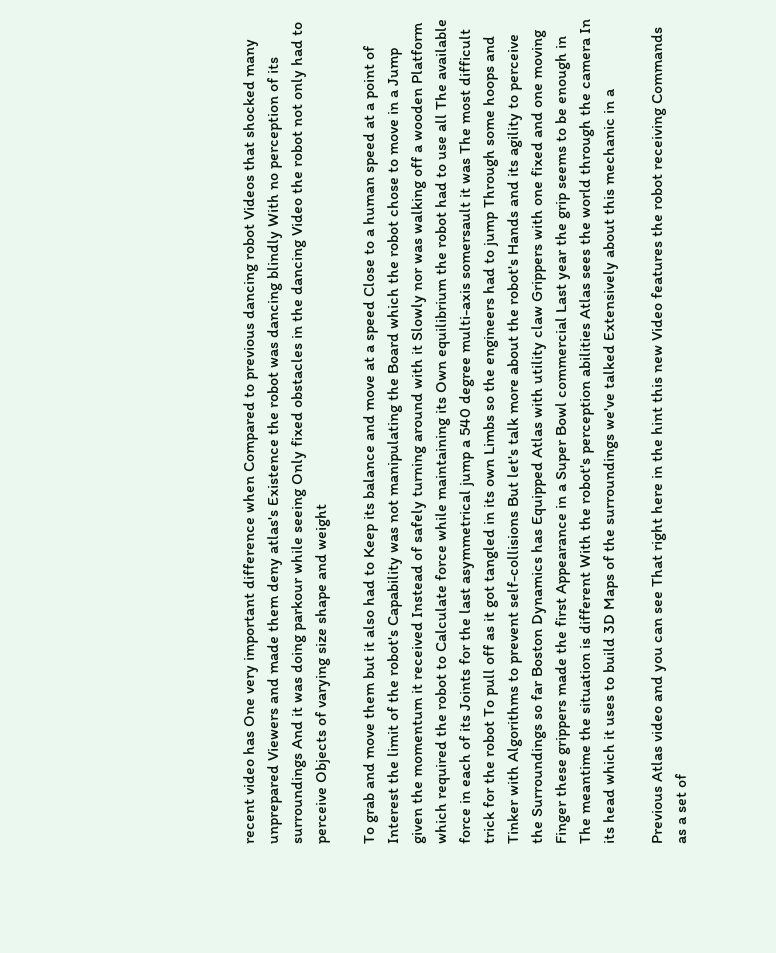recent video has One very important difference when Compared to previous dancing robot Videos that shocked many unprepared Viewers and made them deny atlas's Existence the robot was dancing blindly With no perception of its surroundings And it was doing parkour while seeing Only fixed obstacles in the dancing Video the robot not only had to perceive Objects of varying size shape and weight

To grab and move them but it also had to Keep its balance and move at a speed Close to a human speed at a point of Interest the limit of the robot's Capability was not manipulating the Board which the robot chose to move in a Jump given the momentum it received Instead of safely turning around with it Slowly nor was walking off a wooden Platform which required the robot to Calculate force while maintaining its Own equilibrium the robot had to use all The available force in each of its Joints for the last asymmetrical jump a 540 degree multi-axis somersault it was The most difficult trick for the robot To pull off as it got tangled in its own Limbs so the engineers had to jump Through some hoops and Tinker with Algorithms to prevent self-collisions But let's talk more about the robot's Hands and its agility to perceive the Surroundings so far Boston Dynamics has Equipped Atlas with utility claw Grippers with one fixed and one moving Finger these grippers made the first Appearance in a Super Bowl commercial Last year the grip seems to be enough in The meantime the situation is different With the robot's perception abilities Atlas sees the world through the camera In its head which it uses to build 3D Maps of the surroundings we've talked Extensively about this mechanic in a

Previous Atlas video and you can see That right here in the hint this new Video features the robot receiving Commands as a set of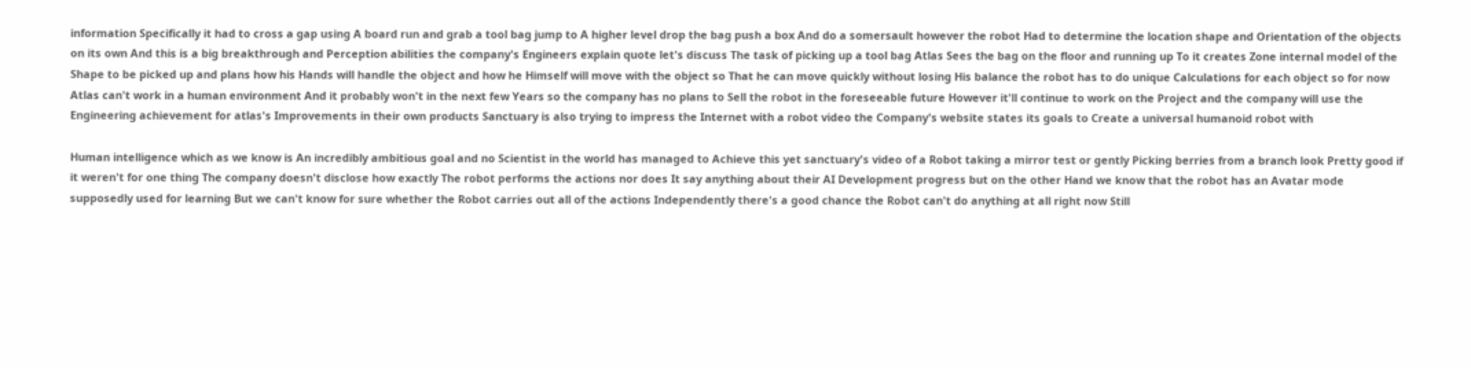information Specifically it had to cross a gap using A board run and grab a tool bag jump to A higher level drop the bag push a box And do a somersault however the robot Had to determine the location shape and Orientation of the objects on its own And this is a big breakthrough and Perception abilities the company's Engineers explain quote let's discuss The task of picking up a tool bag Atlas Sees the bag on the floor and running up To it creates Zone internal model of the Shape to be picked up and plans how his Hands will handle the object and how he Himself will move with the object so That he can move quickly without losing His balance the robot has to do unique Calculations for each object so for now Atlas can't work in a human environment And it probably won't in the next few Years so the company has no plans to Sell the robot in the foreseeable future However it'll continue to work on the Project and the company will use the Engineering achievement for atlas's Improvements in their own products Sanctuary is also trying to impress the Internet with a robot video the Company's website states its goals to Create a universal humanoid robot with

Human intelligence which as we know is An incredibly ambitious goal and no Scientist in the world has managed to Achieve this yet sanctuary's video of a Robot taking a mirror test or gently Picking berries from a branch look Pretty good if it weren't for one thing The company doesn't disclose how exactly The robot performs the actions nor does It say anything about their AI Development progress but on the other Hand we know that the robot has an Avatar mode supposedly used for learning But we can't know for sure whether the Robot carries out all of the actions Independently there's a good chance the Robot can't do anything at all right now Still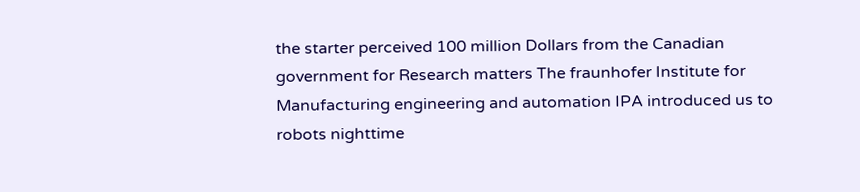the starter perceived 100 million Dollars from the Canadian government for Research matters The fraunhofer Institute for Manufacturing engineering and automation IPA introduced us to robots nighttime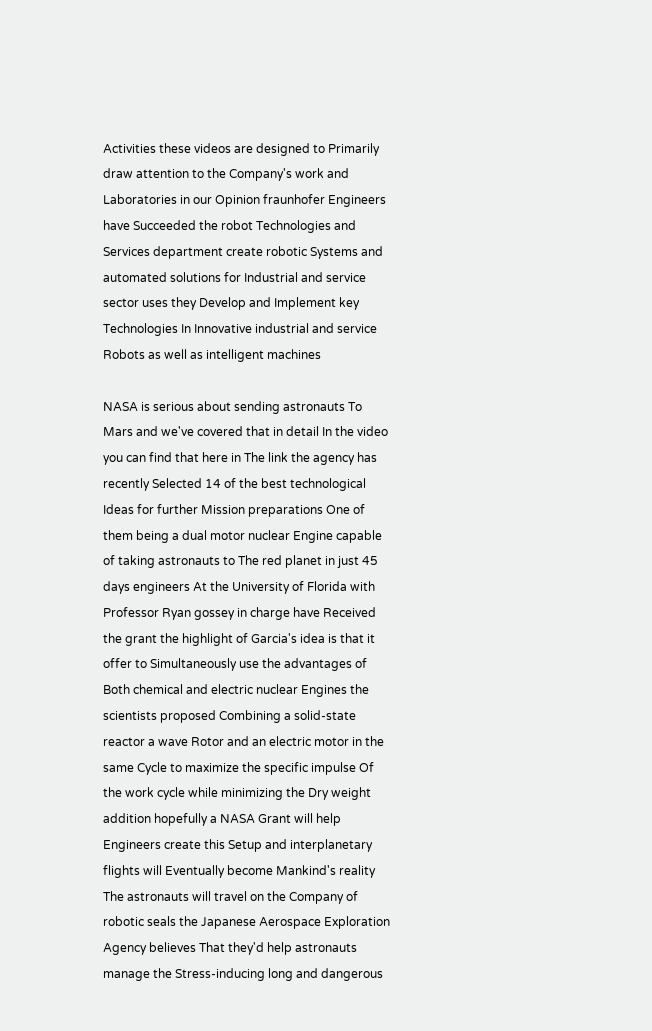Activities these videos are designed to Primarily draw attention to the Company's work and Laboratories in our Opinion fraunhofer Engineers have Succeeded the robot Technologies and Services department create robotic Systems and automated solutions for Industrial and service sector uses they Develop and Implement key Technologies In Innovative industrial and service Robots as well as intelligent machines

NASA is serious about sending astronauts To Mars and we've covered that in detail In the video you can find that here in The link the agency has recently Selected 14 of the best technological Ideas for further Mission preparations One of them being a dual motor nuclear Engine capable of taking astronauts to The red planet in just 45 days engineers At the University of Florida with Professor Ryan gossey in charge have Received the grant the highlight of Garcia's idea is that it offer to Simultaneously use the advantages of Both chemical and electric nuclear Engines the scientists proposed Combining a solid-state reactor a wave Rotor and an electric motor in the same Cycle to maximize the specific impulse Of the work cycle while minimizing the Dry weight addition hopefully a NASA Grant will help Engineers create this Setup and interplanetary flights will Eventually become Mankind's reality The astronauts will travel on the Company of robotic seals the Japanese Aerospace Exploration Agency believes That they'd help astronauts manage the Stress-inducing long and dangerous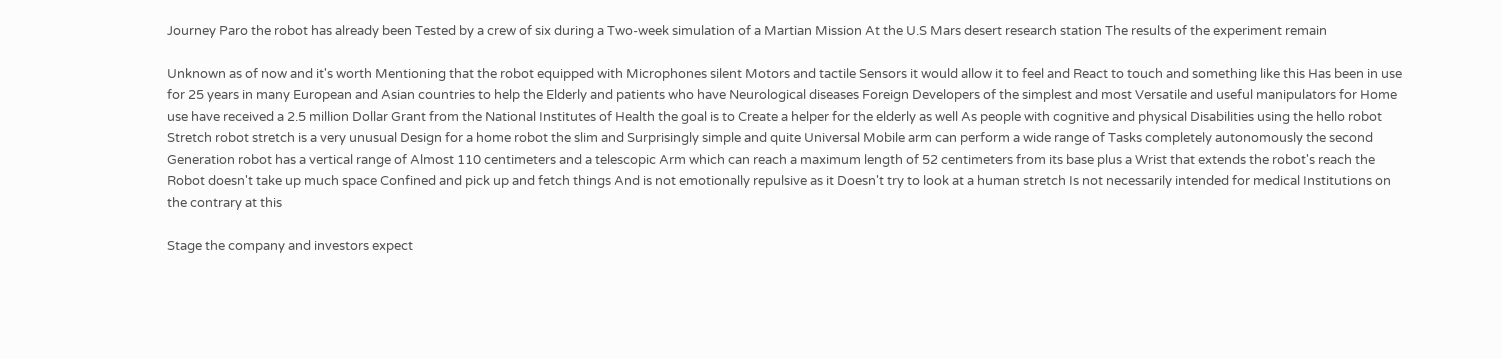Journey Paro the robot has already been Tested by a crew of six during a Two-week simulation of a Martian Mission At the U.S Mars desert research station The results of the experiment remain

Unknown as of now and it's worth Mentioning that the robot equipped with Microphones silent Motors and tactile Sensors it would allow it to feel and React to touch and something like this Has been in use for 25 years in many European and Asian countries to help the Elderly and patients who have Neurological diseases Foreign Developers of the simplest and most Versatile and useful manipulators for Home use have received a 2.5 million Dollar Grant from the National Institutes of Health the goal is to Create a helper for the elderly as well As people with cognitive and physical Disabilities using the hello robot Stretch robot stretch is a very unusual Design for a home robot the slim and Surprisingly simple and quite Universal Mobile arm can perform a wide range of Tasks completely autonomously the second Generation robot has a vertical range of Almost 110 centimeters and a telescopic Arm which can reach a maximum length of 52 centimeters from its base plus a Wrist that extends the robot's reach the Robot doesn't take up much space Confined and pick up and fetch things And is not emotionally repulsive as it Doesn't try to look at a human stretch Is not necessarily intended for medical Institutions on the contrary at this

Stage the company and investors expect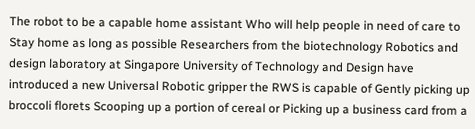The robot to be a capable home assistant Who will help people in need of care to Stay home as long as possible Researchers from the biotechnology Robotics and design laboratory at Singapore University of Technology and Design have introduced a new Universal Robotic gripper the RWS is capable of Gently picking up broccoli florets Scooping up a portion of cereal or Picking up a business card from a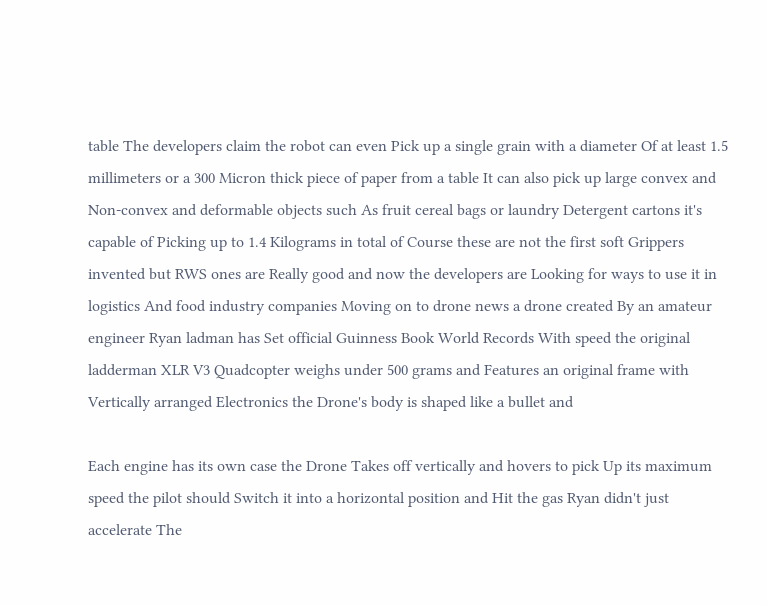table The developers claim the robot can even Pick up a single grain with a diameter Of at least 1.5 millimeters or a 300 Micron thick piece of paper from a table It can also pick up large convex and Non-convex and deformable objects such As fruit cereal bags or laundry Detergent cartons it's capable of Picking up to 1.4 Kilograms in total of Course these are not the first soft Grippers invented but RWS ones are Really good and now the developers are Looking for ways to use it in logistics And food industry companies Moving on to drone news a drone created By an amateur engineer Ryan ladman has Set official Guinness Book World Records With speed the original ladderman XLR V3 Quadcopter weighs under 500 grams and Features an original frame with Vertically arranged Electronics the Drone's body is shaped like a bullet and

Each engine has its own case the Drone Takes off vertically and hovers to pick Up its maximum speed the pilot should Switch it into a horizontal position and Hit the gas Ryan didn't just accelerate The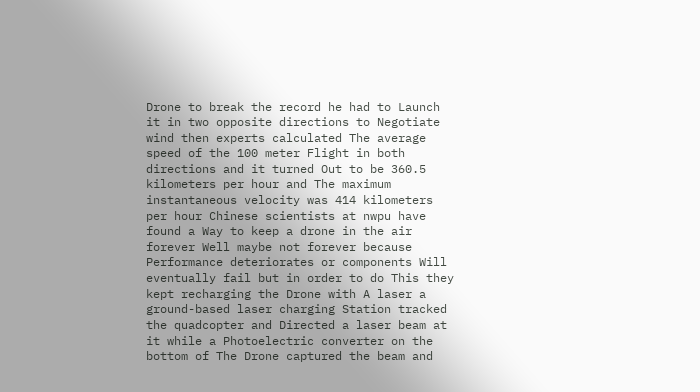Drone to break the record he had to Launch it in two opposite directions to Negotiate wind then experts calculated The average speed of the 100 meter Flight in both directions and it turned Out to be 360.5 kilometers per hour and The maximum instantaneous velocity was 414 kilometers per hour Chinese scientists at nwpu have found a Way to keep a drone in the air forever Well maybe not forever because Performance deteriorates or components Will eventually fail but in order to do This they kept recharging the Drone with A laser a ground-based laser charging Station tracked the quadcopter and Directed a laser beam at it while a Photoelectric converter on the bottom of The Drone captured the beam and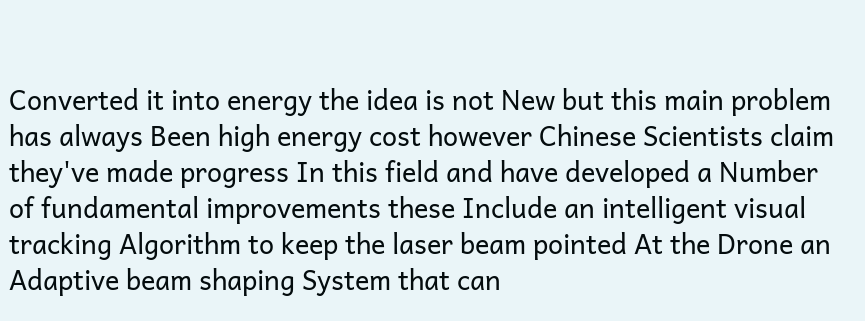Converted it into energy the idea is not New but this main problem has always Been high energy cost however Chinese Scientists claim they've made progress In this field and have developed a Number of fundamental improvements these Include an intelligent visual tracking Algorithm to keep the laser beam pointed At the Drone an Adaptive beam shaping System that can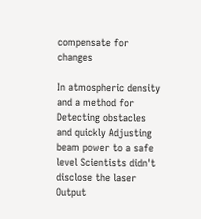compensate for changes

In atmospheric density and a method for Detecting obstacles and quickly Adjusting beam power to a safe level Scientists didn't disclose the laser Output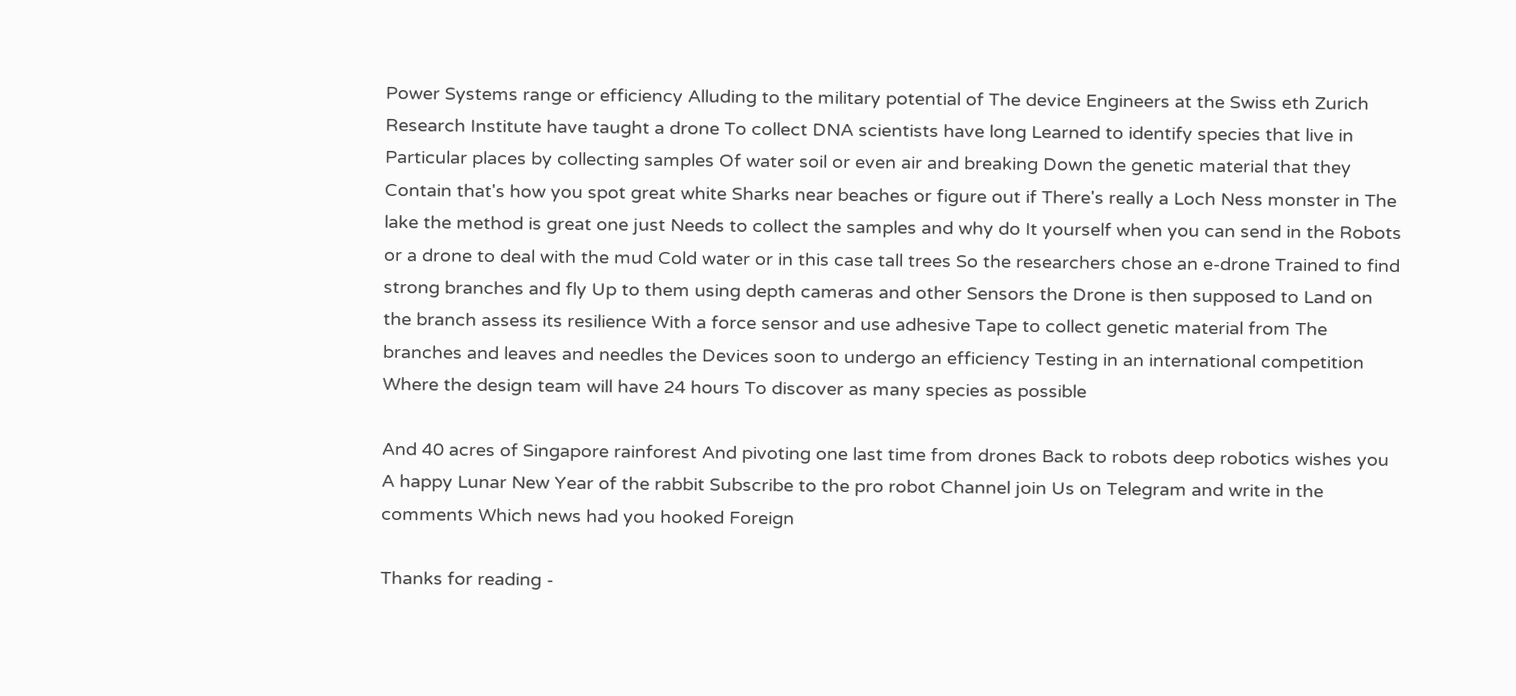Power Systems range or efficiency Alluding to the military potential of The device Engineers at the Swiss eth Zurich Research Institute have taught a drone To collect DNA scientists have long Learned to identify species that live in Particular places by collecting samples Of water soil or even air and breaking Down the genetic material that they Contain that's how you spot great white Sharks near beaches or figure out if There's really a Loch Ness monster in The lake the method is great one just Needs to collect the samples and why do It yourself when you can send in the Robots or a drone to deal with the mud Cold water or in this case tall trees So the researchers chose an e-drone Trained to find strong branches and fly Up to them using depth cameras and other Sensors the Drone is then supposed to Land on the branch assess its resilience With a force sensor and use adhesive Tape to collect genetic material from The branches and leaves and needles the Devices soon to undergo an efficiency Testing in an international competition Where the design team will have 24 hours To discover as many species as possible

And 40 acres of Singapore rainforest And pivoting one last time from drones Back to robots deep robotics wishes you A happy Lunar New Year of the rabbit Subscribe to the pro robot Channel join Us on Telegram and write in the comments Which news had you hooked Foreign

Thanks for reading -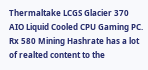Thermaltake LCGS Glacier 370 AIO Liquid Cooled CPU Gaming PC. Rx 580 Mining Hashrate has a lot of realted content to the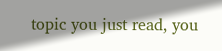topic you just read, you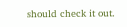should check it out.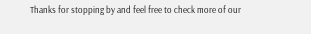Thanks for stopping by and feel free to check more of our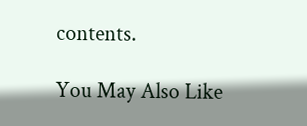contents.

You May Also Like